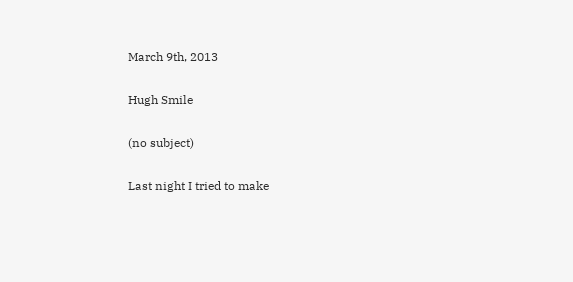March 9th, 2013

Hugh Smile

(no subject)

Last night I tried to make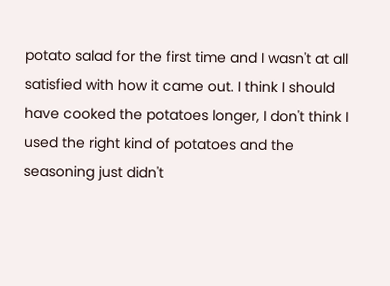potato salad for the first time and I wasn't at all satisfied with how it came out. I think I should have cooked the potatoes longer, I don't think I used the right kind of potatoes and the seasoning just didn't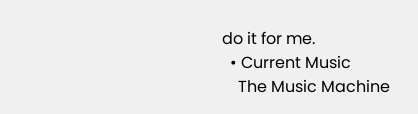do it for me.
  • Current Music
    The Music Machine